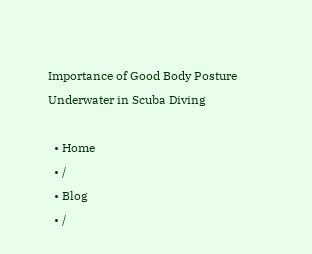Importance of Good Body Posture Underwater in Scuba Diving

  • Home
  • /
  • Blog
  • /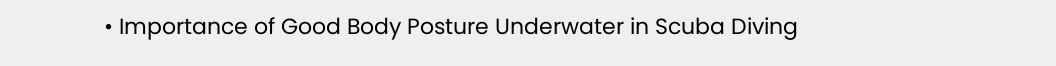• Importance of Good Body Posture Underwater in Scuba Diving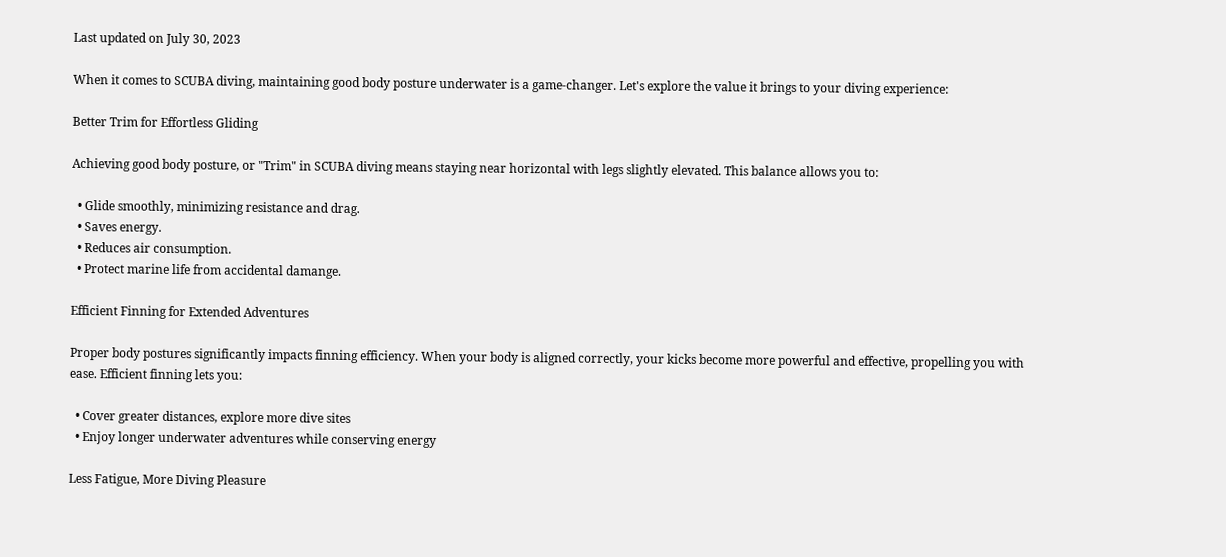Last updated on July 30, 2023

When it comes to SCUBA diving, maintaining good body posture underwater is a game-changer. Let's explore the value it brings to your diving experience:

Better Trim for Effortless Gliding

Achieving good body posture, or "Trim" in SCUBA diving means staying near horizontal with legs slightly elevated. This balance allows you to:

  • Glide smoothly, minimizing resistance and drag.
  • Saves energy.
  • Reduces air consumption.
  • Protect marine life from accidental damange.

Efficient Finning for Extended Adventures

Proper body postures significantly impacts finning efficiency. When your body is aligned correctly, your kicks become more powerful and effective, propelling you with ease. Efficient finning lets you:

  • Cover greater distances, explore more dive sites
  • Enjoy longer underwater adventures while conserving energy

Less Fatigue, More Diving Pleasure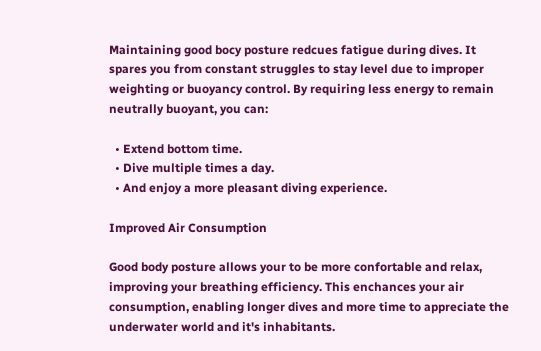Maintaining good bocy posture redcues fatigue during dives. It spares you from constant struggles to stay level due to improper weighting or buoyancy control. By requiring less energy to remain neutrally buoyant, you can:

  • Extend bottom time.
  • Dive multiple times a day.
  • And enjoy a more pleasant diving experience.

Improved Air Consumption

Good body posture allows your to be more confortable and relax, improving your breathing efficiency. This enchances your air consumption, enabling longer dives and more time to appreciate the underwater world and it's inhabitants.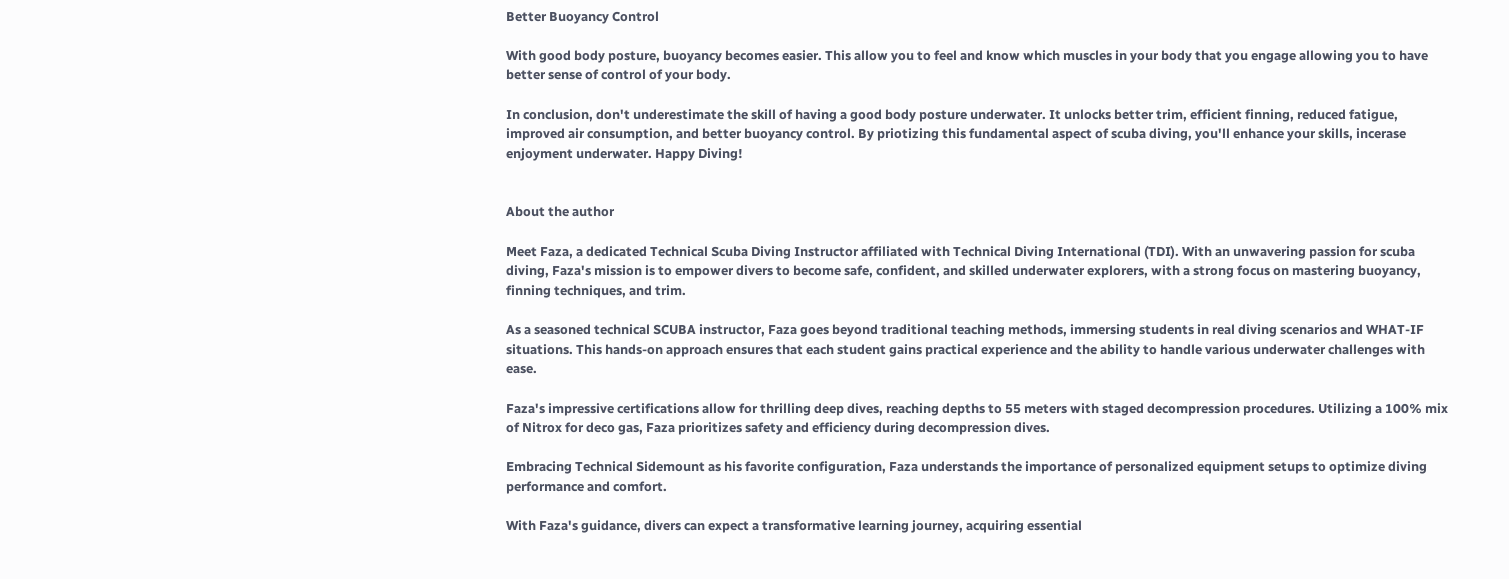Better Buoyancy Control

With good body posture, buoyancy becomes easier. This allow you to feel and know which muscles in your body that you engage allowing you to have better sense of control of your body.

In conclusion, don't underestimate the skill of having a good body posture underwater. It unlocks better trim, efficient finning, reduced fatigue, improved air consumption, and better buoyancy control. By priotizing this fundamental aspect of scuba diving, you'll enhance your skills, incerase enjoyment underwater. Happy Diving!


About the author

Meet Faza, a dedicated Technical Scuba Diving Instructor affiliated with Technical Diving International (TDI). With an unwavering passion for scuba diving, Faza's mission is to empower divers to become safe, confident, and skilled underwater explorers, with a strong focus on mastering buoyancy, finning techniques, and trim.

As a seasoned technical SCUBA instructor, Faza goes beyond traditional teaching methods, immersing students in real diving scenarios and WHAT-IF situations. This hands-on approach ensures that each student gains practical experience and the ability to handle various underwater challenges with ease.

Faza's impressive certifications allow for thrilling deep dives, reaching depths to 55 meters with staged decompression procedures. Utilizing a 100% mix of Nitrox for deco gas, Faza prioritizes safety and efficiency during decompression dives.

Embracing Technical Sidemount as his favorite configuration, Faza understands the importance of personalized equipment setups to optimize diving performance and comfort.

With Faza's guidance, divers can expect a transformative learning journey, acquiring essential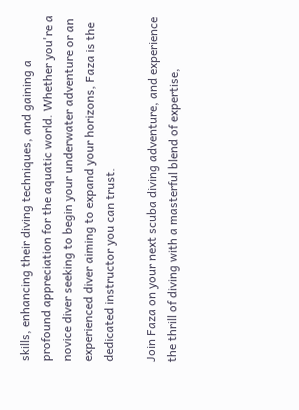skills, enhancing their diving techniques, and gaining a profound appreciation for the aquatic world. Whether you're a novice diver seeking to begin your underwater adventure or an experienced diver aiming to expand your horizons, Faza is the dedicated instructor you can trust.

Join Faza on your next scuba diving adventure, and experience the thrill of diving with a masterful blend of expertise,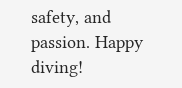safety, and passion. Happy diving!